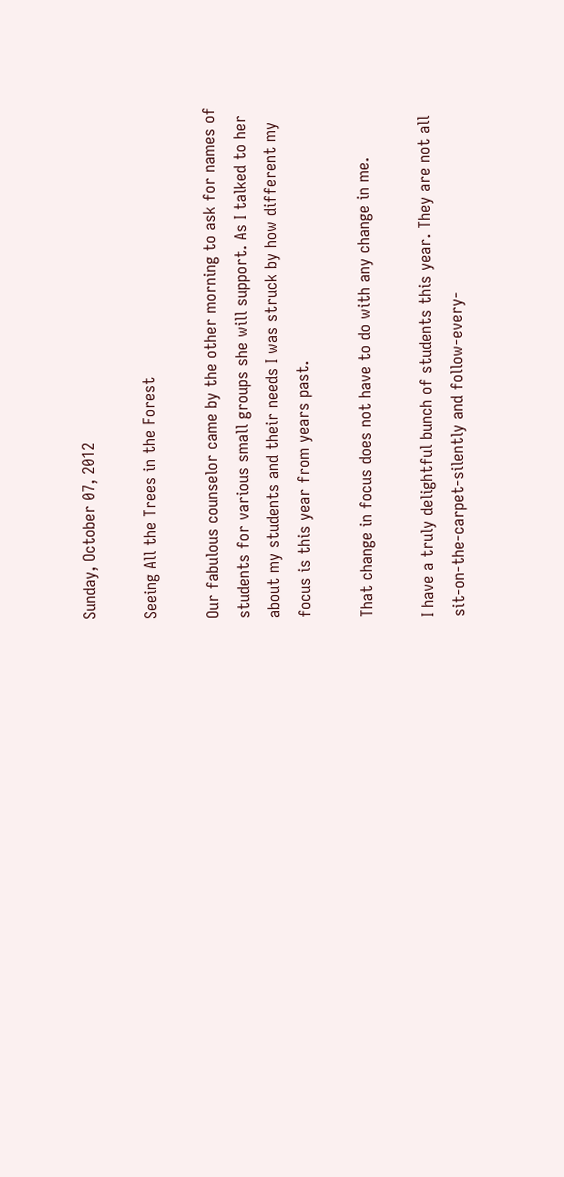Sunday, October 07, 2012

Seeing All the Trees in the Forest

Our fabulous counselor came by the other morning to ask for names of students for various small groups she will support. As I talked to her about my students and their needs I was struck by how different my focus is this year from years past.

That change in focus does not have to do with any change in me.

I have a truly delightful bunch of students this year. They are not all sit-on-the-carpet-silently and follow-every-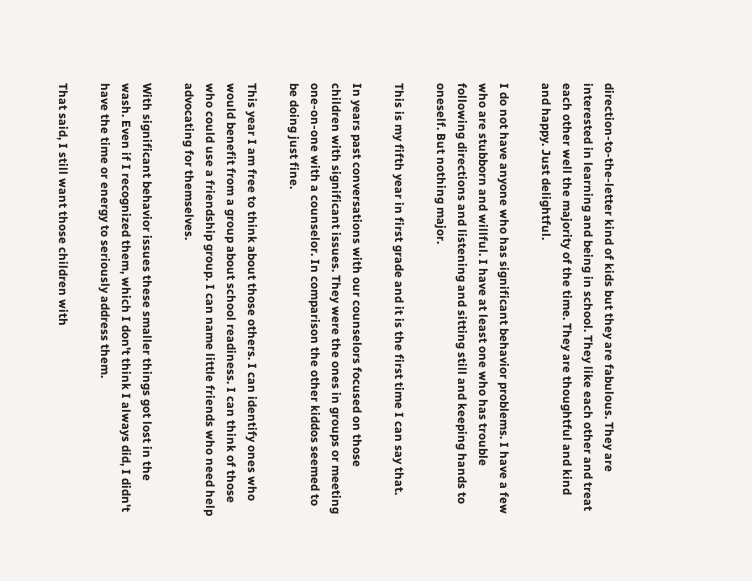direction-to-the-letter kind of kids but they are fabulous. They are interested in learning and being in school. They like each other and treat each other well the majority of the time. They are thoughtful and kind and happy. Just delightful.

I do not have anyone who has significant behavior problems. I have a few who are stubborn and willful. I have at least one who has trouble following directions and listening and sitting still and keeping hands to oneself. But nothing major.

This is my fifth year in first grade and it is the first time I can say that.

In years past conversations with our counselors focused on those children with significant issues. They were the ones in groups or meeting one-on-one with a counselor. In comparison the other kiddos seemed to be doing just fine.

This year I am free to think about those others. I can identify ones who would benefit from a group about school readiness. I can think of those who could use a friendship group. I can name little friends who need help advocating for themselves.

With significant behavior issues these smaller things got lost in the wash. Even if I recognized them, which I don't think I always did, I didn't have the time or energy to seriously address them.

That said, I still want those children with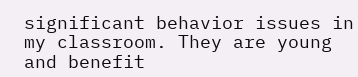significant behavior issues in my classroom. They are young and benefit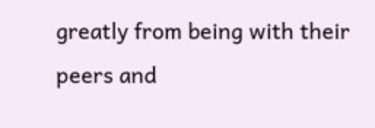greatly from being with their peers and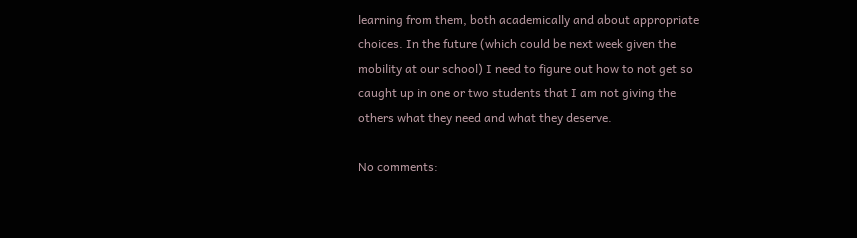learning from them, both academically and about appropriate choices. In the future (which could be next week given the mobility at our school) I need to figure out how to not get so caught up in one or two students that I am not giving the others what they need and what they deserve.

No comments: